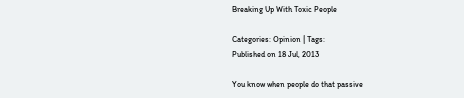Breaking Up With Toxic People

Categories: Opinion | Tags:
Published on 18 Jul, 2013

You know when people do that passive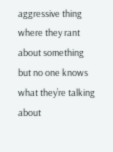aggressive thing where they rant about something but no one knows what they’re talking about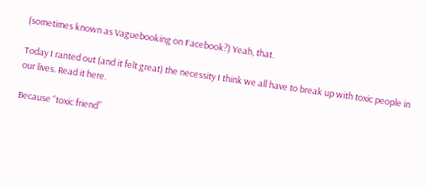(sometimes known as Vaguebooking on Facebook?) Yeah, that.

Today I ranted out (and it felt great) the necessity I think we all have to break up with toxic people in our lives. Read it here.

Because “toxic friend”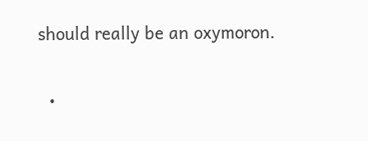should really be an oxymoron.

  •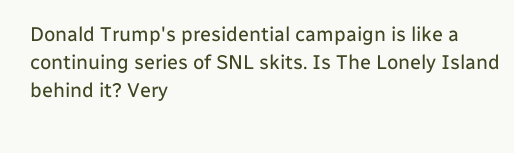Donald Trump's presidential campaign is like a continuing series of SNL skits. Is The Lonely Island behind it? Very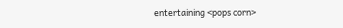entertaining <pops corn>